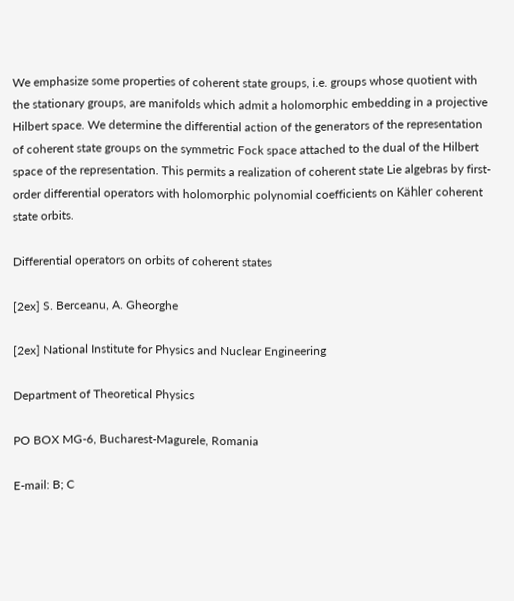We emphasize some properties of coherent state groups, i.e. groups whose quotient with the stationary groups, are manifolds which admit a holomorphic embedding in a projective Hilbert space. We determine the differential action of the generators of the representation of coherent state groups on the symmetric Fock space attached to the dual of the Hilbert space of the representation. This permits a realization of coherent state Lie algebras by first-order differential operators with holomorphic polynomial coefficients on Kähler coherent state orbits.

Differential operators on orbits of coherent states

[2ex] S. Berceanu, A. Gheorghe

[2ex] National Institute for Physics and Nuclear Engineering

Department of Theoretical Physics

PO BOX MG-6, Bucharest-Magurele, Romania

E-mail: B; C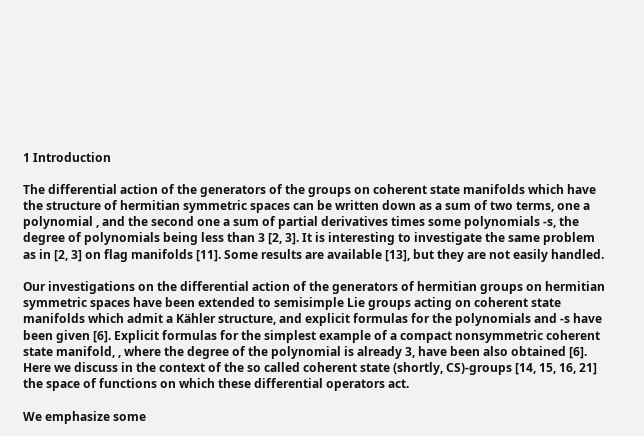1 Introduction

The differential action of the generators of the groups on coherent state manifolds which have the structure of hermitian symmetric spaces can be written down as a sum of two terms, one a polynomial , and the second one a sum of partial derivatives times some polynomials -s, the degree of polynomials being less than 3 [2, 3]. It is interesting to investigate the same problem as in [2, 3] on flag manifolds [11]. Some results are available [13], but they are not easily handled.

Our investigations on the differential action of the generators of hermitian groups on hermitian symmetric spaces have been extended to semisimple Lie groups acting on coherent state manifolds which admit a Kähler structure, and explicit formulas for the polynomials and -s have been given [6]. Explicit formulas for the simplest example of a compact nonsymmetric coherent state manifold, , where the degree of the polynomial is already 3, have been also obtained [6]. Here we discuss in the context of the so called coherent state (shortly, CS)-groups [14, 15, 16, 21] the space of functions on which these differential operators act.

We emphasize some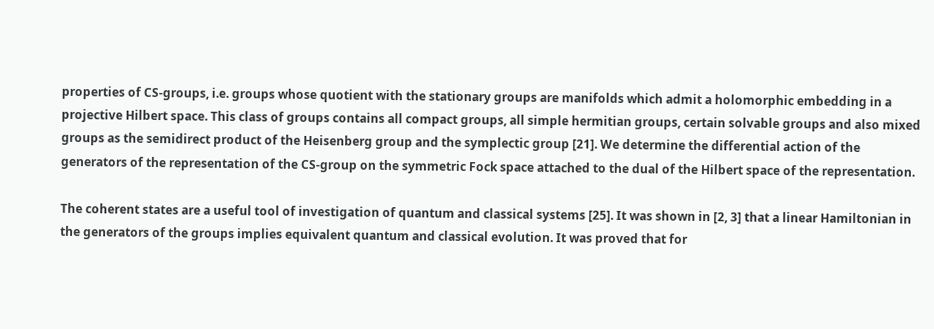properties of CS-groups, i.e. groups whose quotient with the stationary groups are manifolds which admit a holomorphic embedding in a projective Hilbert space. This class of groups contains all compact groups, all simple hermitian groups, certain solvable groups and also mixed groups as the semidirect product of the Heisenberg group and the symplectic group [21]. We determine the differential action of the generators of the representation of the CS-group on the symmetric Fock space attached to the dual of the Hilbert space of the representation.

The coherent states are a useful tool of investigation of quantum and classical systems [25]. It was shown in [2, 3] that a linear Hamiltonian in the generators of the groups implies equivalent quantum and classical evolution. It was proved that for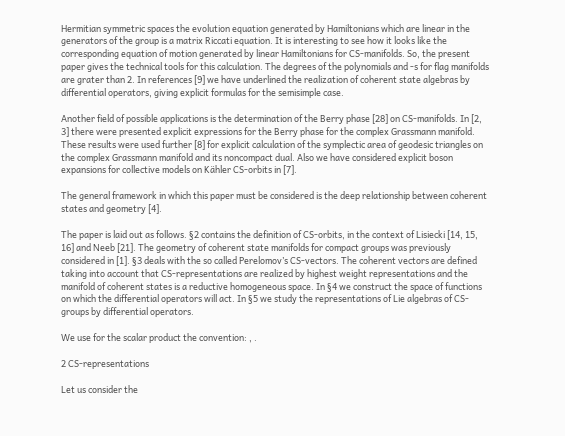Hermitian symmetric spaces the evolution equation generated by Hamiltonians which are linear in the generators of the group is a matrix Riccati equation. It is interesting to see how it looks like the corresponding equation of motion generated by linear Hamiltonians for CS-manifolds. So, the present paper gives the technical tools for this calculation. The degrees of the polynomials and -s for flag manifolds are grater than 2. In references [9] we have underlined the realization of coherent state algebras by differential operators, giving explicit formulas for the semisimple case.

Another field of possible applications is the determination of the Berry phase [28] on CS-manifolds. In [2, 3] there were presented explicit expressions for the Berry phase for the complex Grassmann manifold. These results were used further [8] for explicit calculation of the symplectic area of geodesic triangles on the complex Grassmann manifold and its noncompact dual. Also we have considered explicit boson expansions for collective models on Kähler CS-orbits in [7].

The general framework in which this paper must be considered is the deep relationship between coherent states and geometry [4].

The paper is laid out as follows. §2 contains the definition of CS-orbits, in the context of Lisiecki [14, 15, 16] and Neeb [21]. The geometry of coherent state manifolds for compact groups was previously considered in [1]. §3 deals with the so called Perelomov’s CS-vectors. The coherent vectors are defined taking into account that CS-representations are realized by highest weight representations and the manifold of coherent states is a reductive homogeneous space. In §4 we construct the space of functions on which the differential operators will act. In §5 we study the representations of Lie algebras of CS-groups by differential operators.

We use for the scalar product the convention: , .

2 CS-representations

Let us consider the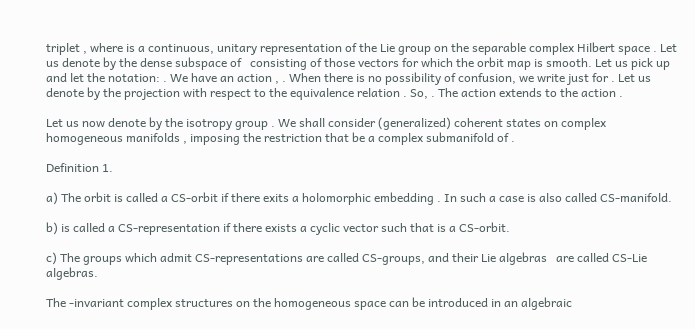triplet , where is a continuous, unitary representation of the Lie group on the separable complex Hilbert space . Let us denote by the dense subspace of   consisting of those vectors for which the orbit map is smooth. Let us pick up and let the notation: . We have an action , . When there is no possibility of confusion, we write just for . Let us denote by the projection with respect to the equivalence relation . So, . The action extends to the action .

Let us now denote by the isotropy group . We shall consider (generalized) coherent states on complex homogeneous manifolds , imposing the restriction that be a complex submanifold of .

Definition 1.

a) The orbit is called a CS-orbit if there exits a holomorphic embedding . In such a case is also called CS-manifold.

b) is called a CS-representation if there exists a cyclic vector such that is a CS-orbit.

c) The groups which admit CS-representations are called CS-groups, and their Lie algebras   are called CS-Lie algebras.

The -invariant complex structures on the homogeneous space can be introduced in an algebraic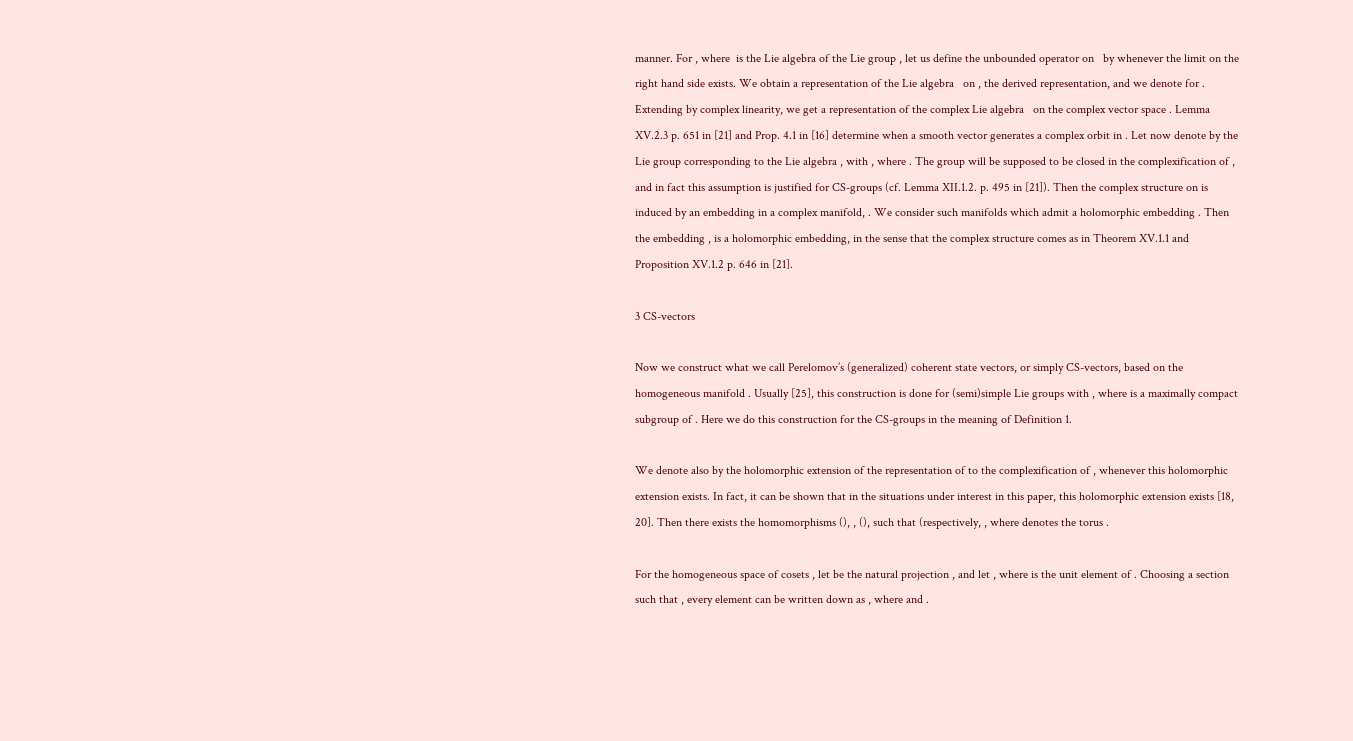manner. For , where  is the Lie algebra of the Lie group , let us define the unbounded operator on   by whenever the limit on the right hand side exists. We obtain a representation of the Lie algebra   on , the derived representation, and we denote for . Extending by complex linearity, we get a representation of the complex Lie algebra   on the complex vector space . Lemma XV.2.3 p. 651 in [21] and Prop. 4.1 in [16] determine when a smooth vector generates a complex orbit in . Let now denote by the Lie group corresponding to the Lie algebra , with , where . The group will be supposed to be closed in the complexification of , and in fact this assumption is justified for CS-groups (cf. Lemma XII.1.2. p. 495 in [21]). Then the complex structure on is induced by an embedding in a complex manifold, . We consider such manifolds which admit a holomorphic embedding . Then the embedding , is a holomorphic embedding, in the sense that the complex structure comes as in Theorem XV.1.1 and Proposition XV.1.2 p. 646 in [21].

3 CS-vectors

Now we construct what we call Perelomov’s (generalized) coherent state vectors, or simply CS-vectors, based on the homogeneous manifold . Usually [25], this construction is done for (semi)simple Lie groups with , where is a maximally compact subgroup of . Here we do this construction for the CS-groups in the meaning of Definition 1.

We denote also by the holomorphic extension of the representation of to the complexification of , whenever this holomorphic extension exists. In fact, it can be shown that in the situations under interest in this paper, this holomorphic extension exists [18, 20]. Then there exists the homomorphisms (), , (), such that (respectively, , where denotes the torus .

For the homogeneous space of cosets , let be the natural projection , and let , where is the unit element of . Choosing a section such that , every element can be written down as , where and .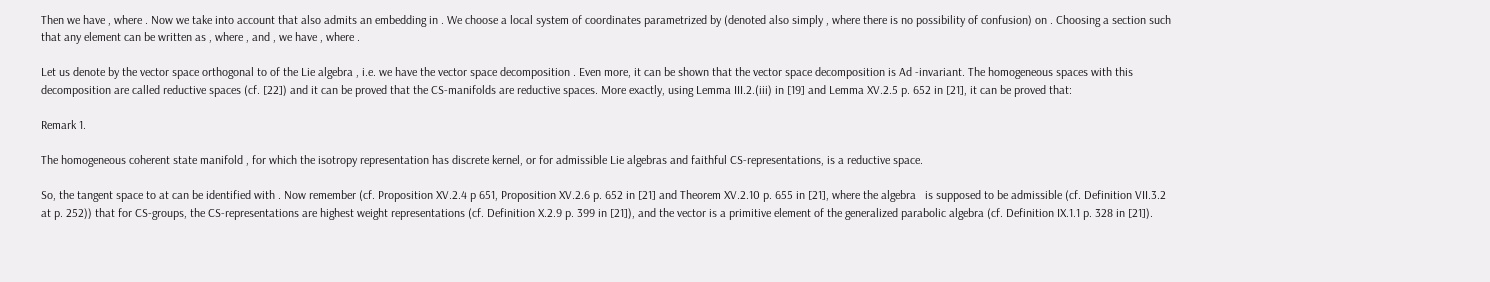Then we have , where . Now we take into account that also admits an embedding in . We choose a local system of coordinates parametrized by (denoted also simply , where there is no possibility of confusion) on . Choosing a section such that any element can be written as , where , and , we have , where .

Let us denote by the vector space orthogonal to of the Lie algebra , i.e. we have the vector space decomposition . Even more, it can be shown that the vector space decomposition is Ad -invariant. The homogeneous spaces with this decomposition are called reductive spaces (cf. [22]) and it can be proved that the CS-manifolds are reductive spaces. More exactly, using Lemma III.2.(iii) in [19] and Lemma XV.2.5 p. 652 in [21], it can be proved that:

Remark 1.

The homogeneous coherent state manifold , for which the isotropy representation has discrete kernel, or for admissible Lie algebras and faithful CS-representations, is a reductive space.

So, the tangent space to at can be identified with . Now remember (cf. Proposition XV.2.4 p 651, Proposition XV.2.6 p. 652 in [21] and Theorem XV.2.10 p. 655 in [21], where the algebra   is supposed to be admissible (cf. Definition VII.3.2 at p. 252)) that for CS-groups, the CS-representations are highest weight representations (cf. Definition X.2.9 p. 399 in [21]), and the vector is a primitive element of the generalized parabolic algebra (cf. Definition IX.1.1 p. 328 in [21]).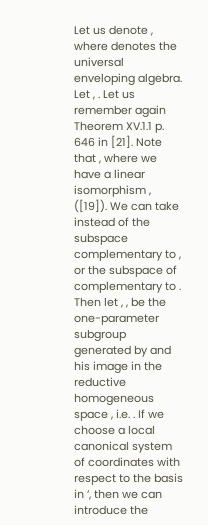Let us denote , where denotes the universal enveloping algebra. Let , . Let us remember again Theorem XV.1.1 p. 646 in [21]. Note that , where we have a linear isomorphism , ([19]). We can take instead of the subspace complementary to , or the subspace of complementary to . Then let , , be the one-parameter subgroup generated by and his image in the reductive homogeneous space , i.e. . If we choose a local canonical system of coordinates with respect to the basis in ’, then we can introduce the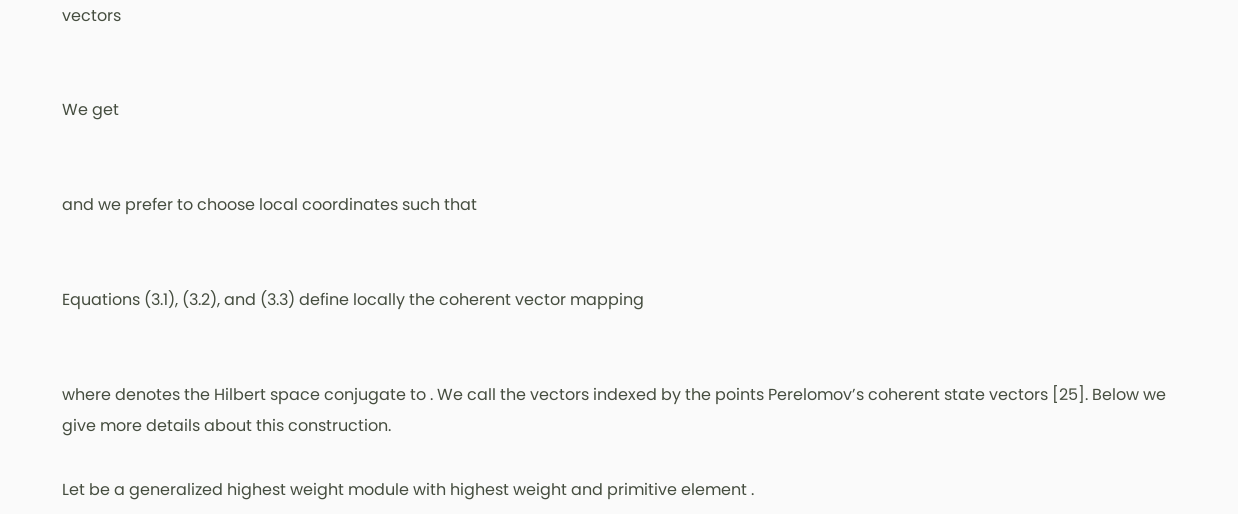vectors


We get


and we prefer to choose local coordinates such that


Equations (3.1), (3.2), and (3.3) define locally the coherent vector mapping


where denotes the Hilbert space conjugate to . We call the vectors indexed by the points Perelomov’s coherent state vectors [25]. Below we give more details about this construction.

Let be a generalized highest weight module with highest weight and primitive element .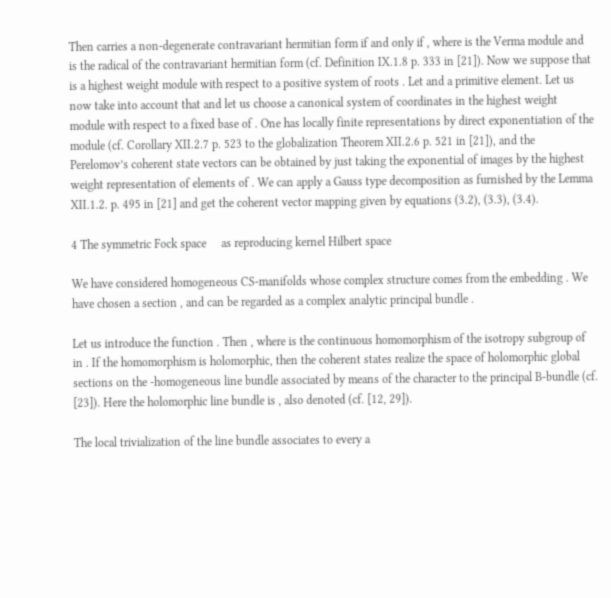Then carries a non-degenerate contravariant hermitian form if and only if , where is the Verma module and is the radical of the contravariant hermitian form (cf. Definition IX.1.8 p. 333 in [21]). Now we suppose that is a highest weight module with respect to a positive system of roots . Let and a primitive element. Let us now take into account that and let us choose a canonical system of coordinates in the highest weight module with respect to a fixed base of . One has locally finite representations by direct exponentiation of the module (cf. Corollary XII.2.7 p. 523 to the globalization Theorem XII.2.6 p. 521 in [21]), and the Perelomov’s coherent state vectors can be obtained by just taking the exponential of images by the highest weight representation of elements of . We can apply a Gauss type decomposition as furnished by the Lemma XII.1.2. p. 495 in [21] and get the coherent vector mapping given by equations (3.2), (3.3), (3.4).

4 The symmetric Fock space     as reproducing kernel Hilbert space

We have considered homogeneous CS-manifolds whose complex structure comes from the embedding . We have chosen a section , and can be regarded as a complex analytic principal bundle .

Let us introduce the function . Then , where is the continuous homomorphism of the isotropy subgroup of in . If the homomorphism is holomorphic, then the coherent states realize the space of holomorphic global sections on the -homogeneous line bundle associated by means of the character to the principal B-bundle (cf. [23]). Here the holomorphic line bundle is , also denoted (cf. [12, 29]).

The local trivialization of the line bundle associates to every a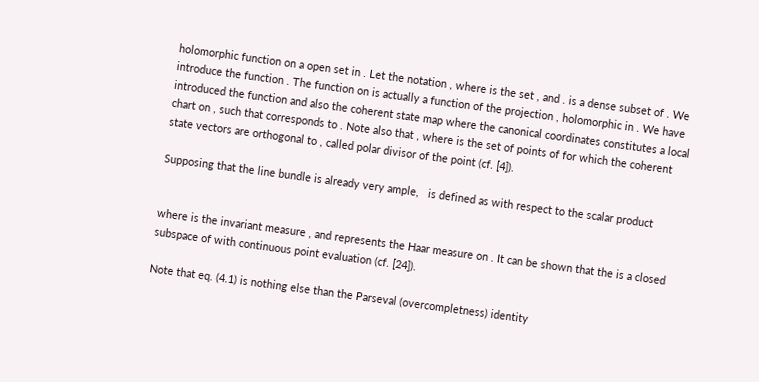holomorphic function on a open set in . Let the notation , where is the set , and . is a dense subset of . We introduce the function . The function on is actually a function of the projection , holomorphic in . We have introduced the function and also the coherent state map where the canonical coordinates constitutes a local chart on , such that corresponds to . Note also that , where is the set of points of for which the coherent state vectors are orthogonal to , called polar divisor of the point (cf. [4]).

Supposing that the line bundle is already very ample,   is defined as with respect to the scalar product


where is the invariant measure , and represents the Haar measure on . It can be shown that the is a closed subspace of with continuous point evaluation (cf. [24]).

Note that eq. (4.1) is nothing else than the Parseval (overcompletness) identity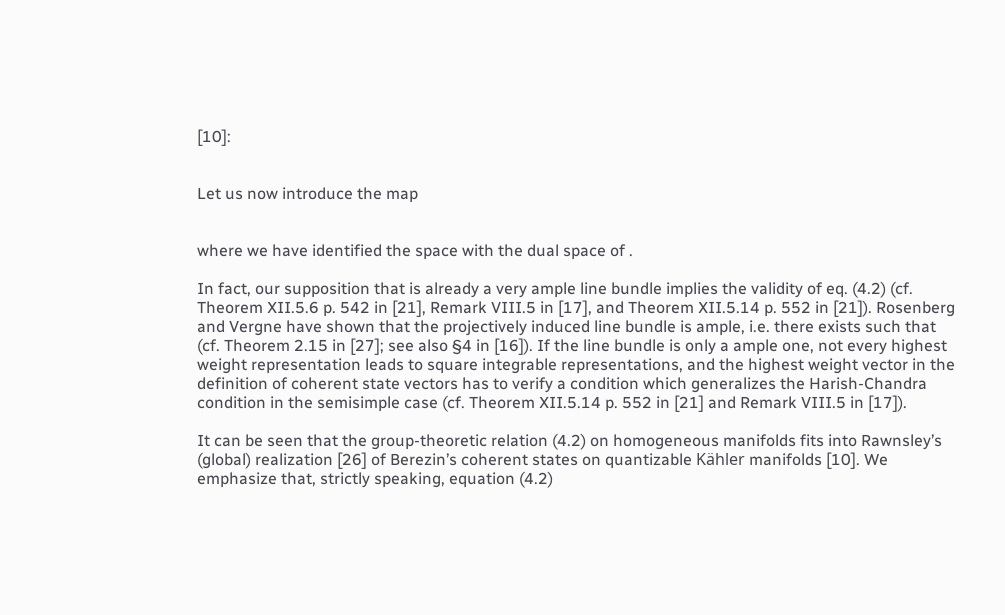[10]:


Let us now introduce the map


where we have identified the space with the dual space of .

In fact, our supposition that is already a very ample line bundle implies the validity of eq. (4.2) (cf. Theorem XII.5.6 p. 542 in [21], Remark VIII.5 in [17], and Theorem XII.5.14 p. 552 in [21]). Rosenberg and Vergne have shown that the projectively induced line bundle is ample, i.e. there exists such that (cf. Theorem 2.15 in [27]; see also §4 in [16]). If the line bundle is only a ample one, not every highest weight representation leads to square integrable representations, and the highest weight vector in the definition of coherent state vectors has to verify a condition which generalizes the Harish-Chandra condition in the semisimple case (cf. Theorem XII.5.14 p. 552 in [21] and Remark VIII.5 in [17]).

It can be seen that the group-theoretic relation (4.2) on homogeneous manifolds fits into Rawnsley’s (global) realization [26] of Berezin’s coherent states on quantizable Kähler manifolds [10]. We emphasize that, strictly speaking, equation (4.2)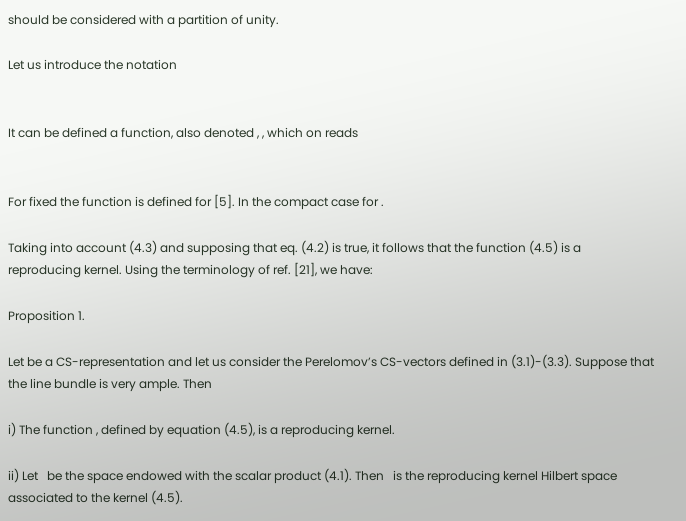should be considered with a partition of unity.

Let us introduce the notation


It can be defined a function, also denoted , , which on reads


For fixed the function is defined for [5]. In the compact case for .

Taking into account (4.3) and supposing that eq. (4.2) is true, it follows that the function (4.5) is a reproducing kernel. Using the terminology of ref. [21], we have:

Proposition 1.

Let be a CS-representation and let us consider the Perelomov’s CS-vectors defined in (3.1)-(3.3). Suppose that the line bundle is very ample. Then

i) The function , defined by equation (4.5), is a reproducing kernel.

ii) Let   be the space endowed with the scalar product (4.1). Then   is the reproducing kernel Hilbert space associated to the kernel (4.5).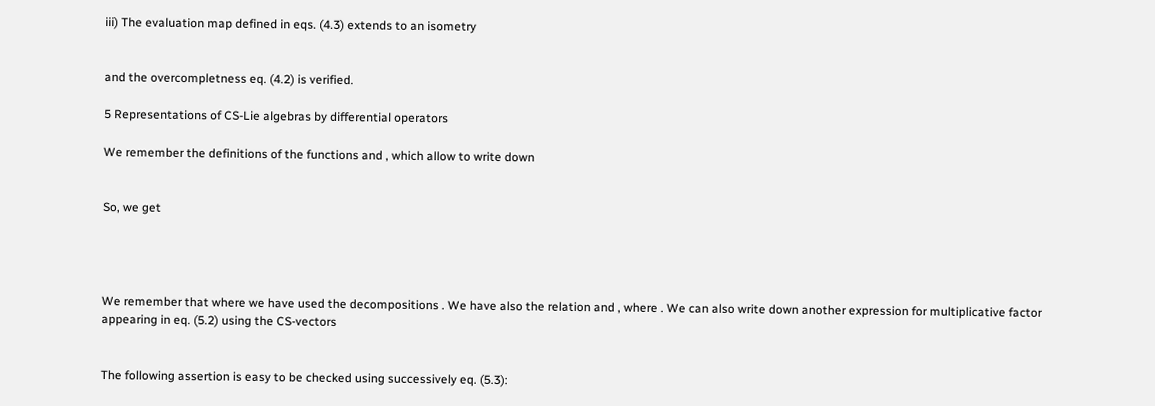iii) The evaluation map defined in eqs. (4.3) extends to an isometry


and the overcompletness eq. (4.2) is verified.

5 Representations of CS-Lie algebras by differential operators

We remember the definitions of the functions and , which allow to write down


So, we get




We remember that where we have used the decompositions . We have also the relation and , where . We can also write down another expression for multiplicative factor appearing in eq. (5.2) using the CS-vectors


The following assertion is easy to be checked using successively eq. (5.3):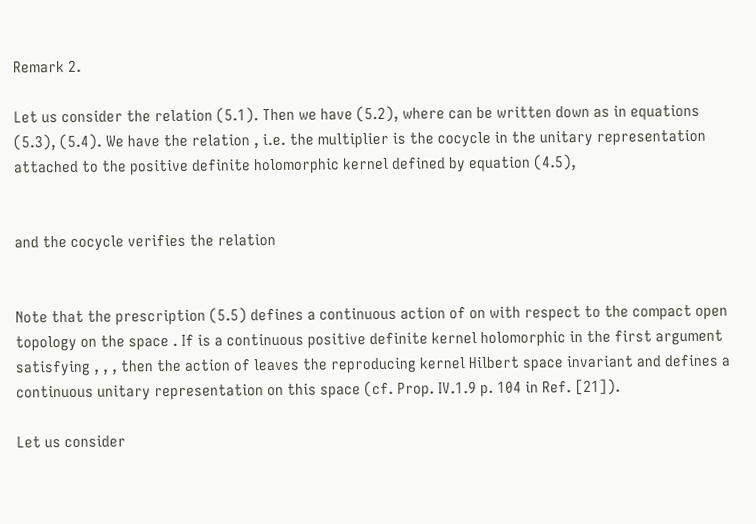Remark 2.

Let us consider the relation (5.1). Then we have (5.2), where can be written down as in equations (5.3), (5.4). We have the relation , i.e. the multiplier is the cocycle in the unitary representation attached to the positive definite holomorphic kernel defined by equation (4.5),


and the cocycle verifies the relation


Note that the prescription (5.5) defines a continuous action of on with respect to the compact open topology on the space . If is a continuous positive definite kernel holomorphic in the first argument satisfying , , , then the action of leaves the reproducing kernel Hilbert space invariant and defines a continuous unitary representation on this space (cf. Prop. IV.1.9 p. 104 in Ref. [21]).

Let us consider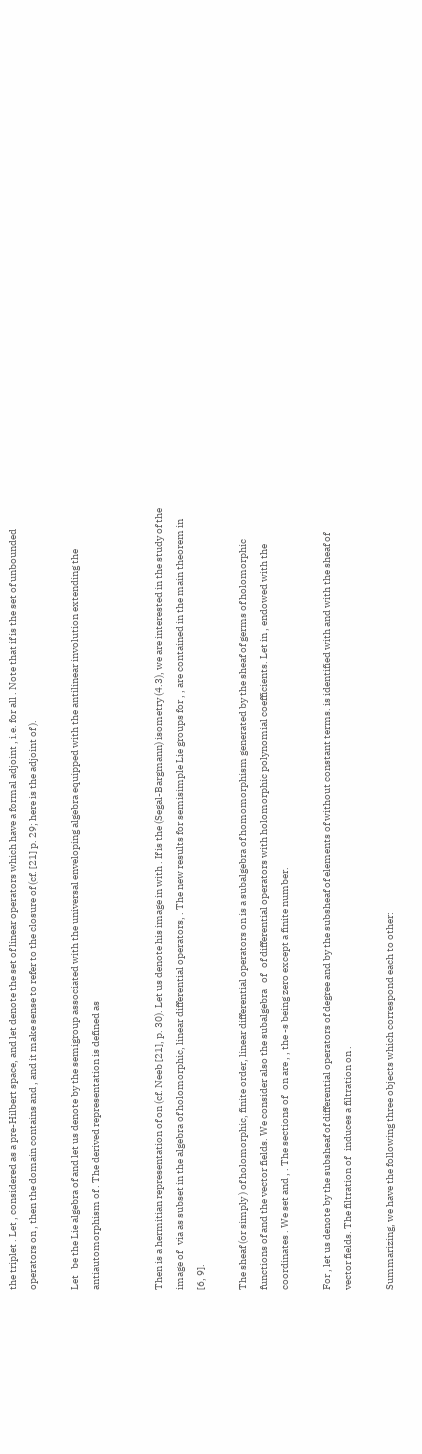the triplet . Let , considered as a pre-Hilbert space, and let denote the set of linear operators which have a formal adjoint , i.e. for all . Note that if is the set of unbounded operators on , then the domain contains and , and it make sense to refer to the closure of (cf. [21] p. 29; here is the adjoint of ).

Let   be the Lie algebra of and let us denote by the semigroup associated with the universal enveloping algebra equipped with the antilinear involution extending the antiautomorphism of . The derived representation is defined as


Then is a hermitian representation of on (cf. Neeb [21], p. 30). Let us denote his image in with . If is the (Segal-Bargmann) isometry (4.3), we are interested in the study of the image of   via as subset in the algebra of holomorphic, linear differential operators, . The new results for semisimple Lie groups for , , are contained in the main theorem in [6, 9].

The sheaf (or simply ) of holomorphic, finite order, linear differential operators on is a subalgebra of homomorphism generated by the sheaf of germs of holomorphic functions of and the vector fields. We consider also the subalgebra   of   of differential operators with holomorphic polynomial coefficients. Let in , endowed with the coordinates . We set and , . The sections of   on are , , the -s being zero except a finite number.

For , let us denote by the subsheaf of differential operators of degree and by the subsheaf of elements of without constant terms. is identified with and with the sheaf of vector fields. The filtration of   induces a filtration on .

Summarizing, we have the following three objects which correspond each to other: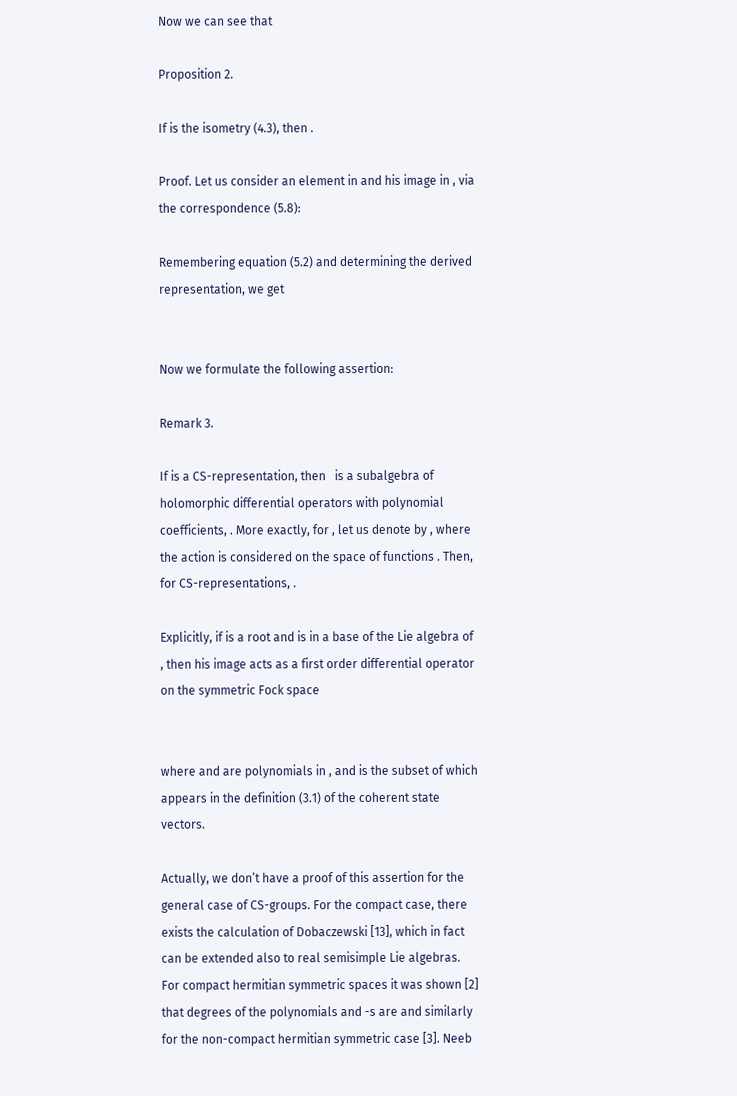Now we can see that

Proposition 2.

If is the isometry (4.3), then .

Proof. Let us consider an element in and his image in , via the correspondence (5.8):

Remembering equation (5.2) and determining the derived representation, we get


Now we formulate the following assertion:

Remark 3.

If is a CS-representation, then   is a subalgebra of holomorphic differential operators with polynomial coefficients, . More exactly, for , let us denote by , where the action is considered on the space of functions . Then, for CS-representations, .

Explicitly, if is a root and is in a base of the Lie algebra of , then his image acts as a first order differential operator on the symmetric Fock space


where and are polynomials in , and is the subset of which appears in the definition (3.1) of the coherent state vectors.

Actually, we don’t have a proof of this assertion for the general case of CS-groups. For the compact case, there exists the calculation of Dobaczewski [13], which in fact can be extended also to real semisimple Lie algebras. For compact hermitian symmetric spaces it was shown [2] that degrees of the polynomials and -s are and similarly for the non-compact hermitian symmetric case [3]. Neeb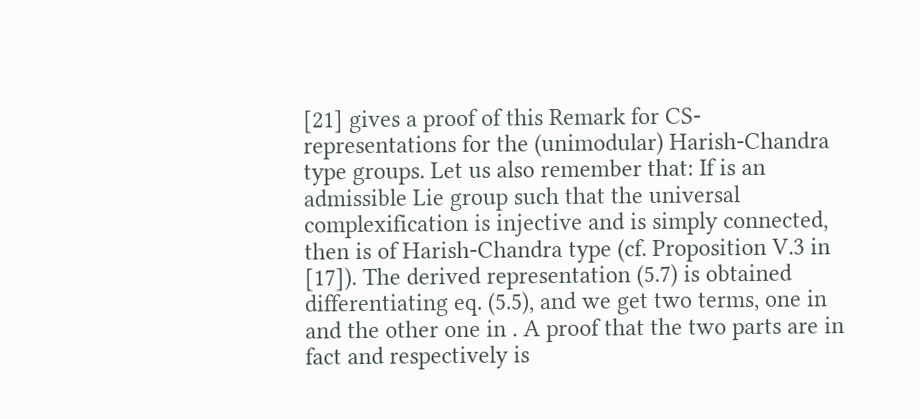[21] gives a proof of this Remark for CS-representations for the (unimodular) Harish-Chandra type groups. Let us also remember that: If is an admissible Lie group such that the universal complexification is injective and is simply connected, then is of Harish-Chandra type (cf. Proposition V.3 in [17]). The derived representation (5.7) is obtained differentiating eq. (5.5), and we get two terms, one in and the other one in . A proof that the two parts are in fact and respectively is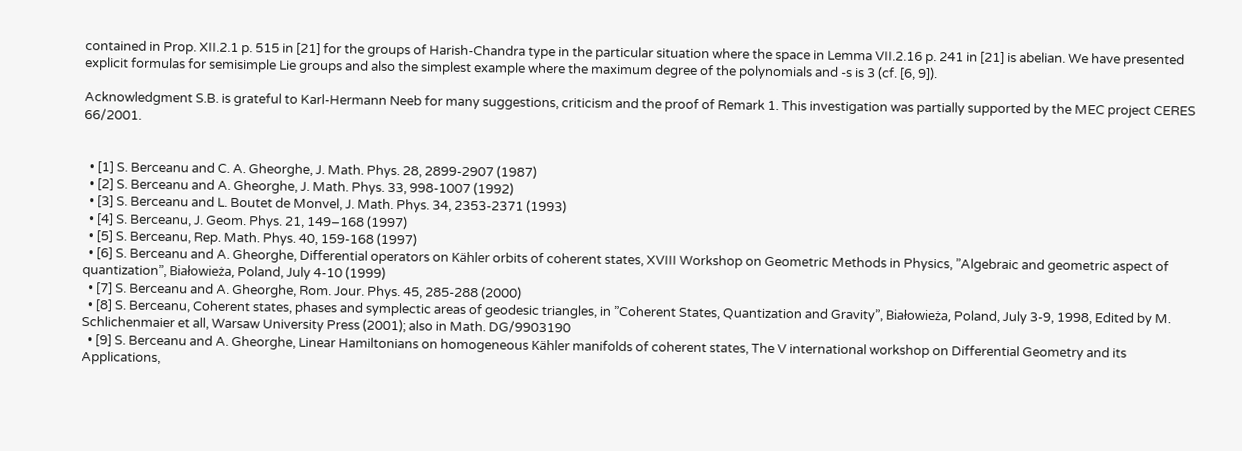contained in Prop. XII.2.1 p. 515 in [21] for the groups of Harish-Chandra type in the particular situation where the space in Lemma VII.2.16 p. 241 in [21] is abelian. We have presented explicit formulas for semisimple Lie groups and also the simplest example where the maximum degree of the polynomials and -s is 3 (cf. [6, 9]).

Acknowledgment S.B. is grateful to Karl-Hermann Neeb for many suggestions, criticism and the proof of Remark 1. This investigation was partially supported by the MEC project CERES 66/2001.


  • [1] S. Berceanu and C. A. Gheorghe, J. Math. Phys. 28, 2899-2907 (1987)
  • [2] S. Berceanu and A. Gheorghe, J. Math. Phys. 33, 998-1007 (1992)
  • [3] S. Berceanu and L. Boutet de Monvel, J. Math. Phys. 34, 2353-2371 (1993)
  • [4] S. Berceanu, J. Geom. Phys. 21, 149–168 (1997)
  • [5] S. Berceanu, Rep. Math. Phys. 40, 159-168 (1997)
  • [6] S. Berceanu and A. Gheorghe, Differential operators on Kähler orbits of coherent states, XVIII Workshop on Geometric Methods in Physics, ”Algebraic and geometric aspect of quantization”, Białowieża, Poland, July 4-10 (1999)
  • [7] S. Berceanu and A. Gheorghe, Rom. Jour. Phys. 45, 285-288 (2000)
  • [8] S. Berceanu, Coherent states, phases and symplectic areas of geodesic triangles, in ”Coherent States, Quantization and Gravity”, Białowieża, Poland, July 3-9, 1998, Edited by M. Schlichenmaier et all, Warsaw University Press (2001); also in Math. DG/9903190
  • [9] S. Berceanu and A. Gheorghe, Linear Hamiltonians on homogeneous Kähler manifolds of coherent states, The V international workshop on Differential Geometry and its Applications,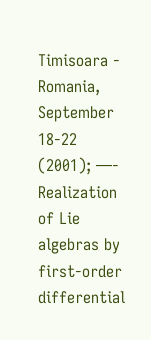Timisoara - Romania, September 18-22 (2001); —- Realization of Lie algebras by first-order differential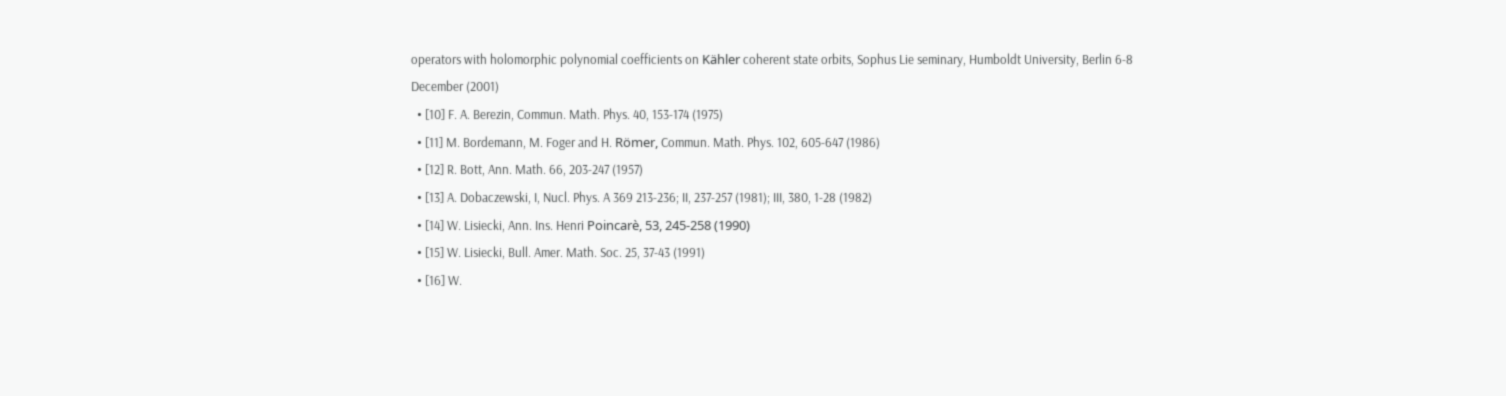operators with holomorphic polynomial coefficients on Kähler coherent state orbits, Sophus Lie seminary, Humboldt University, Berlin 6-8 December (2001)
  • [10] F. A. Berezin, Commun. Math. Phys. 40, 153-174 (1975)
  • [11] M. Bordemann, M. Foger and H. Römer, Commun. Math. Phys. 102, 605-647 (1986)
  • [12] R. Bott, Ann. Math. 66, 203-247 (1957)
  • [13] A. Dobaczewski, I, Nucl. Phys. A 369 213-236; II, 237-257 (1981); III, 380, 1-28 (1982)
  • [14] W. Lisiecki, Ann. Ins. Henri Poincarè, 53, 245-258 (1990)
  • [15] W. Lisiecki, Bull. Amer. Math. Soc. 25, 37-43 (1991)
  • [16] W.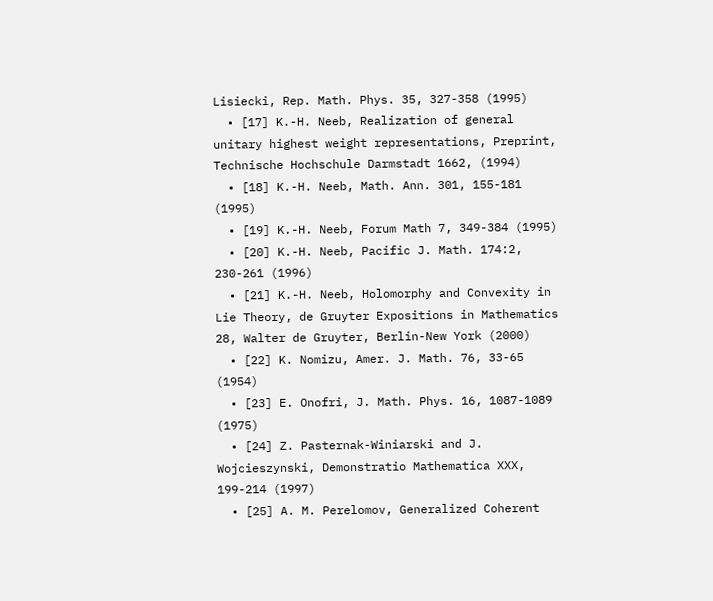Lisiecki, Rep. Math. Phys. 35, 327-358 (1995)
  • [17] K.-H. Neeb, Realization of general unitary highest weight representations, Preprint, Technische Hochschule Darmstadt 1662, (1994)
  • [18] K.-H. Neeb, Math. Ann. 301, 155-181 (1995)
  • [19] K.-H. Neeb, Forum Math 7, 349-384 (1995)
  • [20] K.-H. Neeb, Pacific J. Math. 174:2, 230-261 (1996)
  • [21] K.-H. Neeb, Holomorphy and Convexity in Lie Theory, de Gruyter Expositions in Mathematics 28, Walter de Gruyter, Berlin-New York (2000)
  • [22] K. Nomizu, Amer. J. Math. 76, 33-65 (1954)
  • [23] E. Onofri, J. Math. Phys. 16, 1087-1089 (1975)
  • [24] Z. Pasternak-Winiarski and J. Wojcieszynski, Demonstratio Mathematica XXX, 199-214 (1997)
  • [25] A. M. Perelomov, Generalized Coherent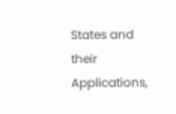States and their Applications,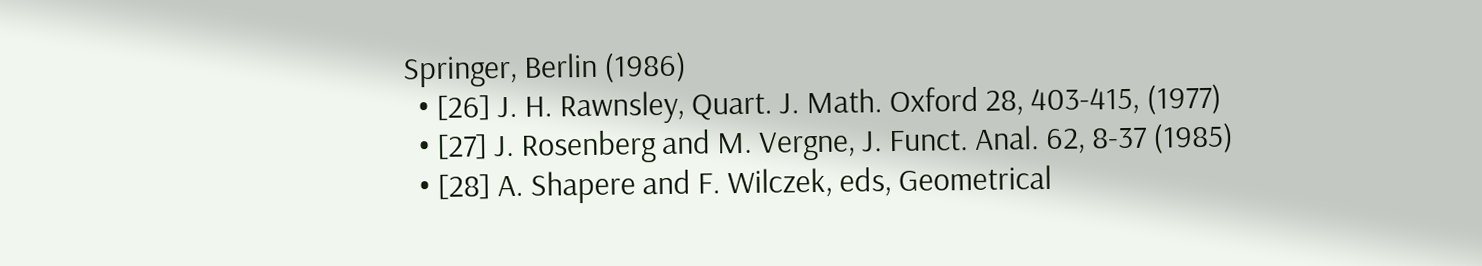Springer, Berlin (1986)
  • [26] J. H. Rawnsley, Quart. J. Math. Oxford 28, 403-415, (1977)
  • [27] J. Rosenberg and M. Vergne, J. Funct. Anal. 62, 8-37 (1985)
  • [28] A. Shapere and F. Wilczek, eds, Geometrical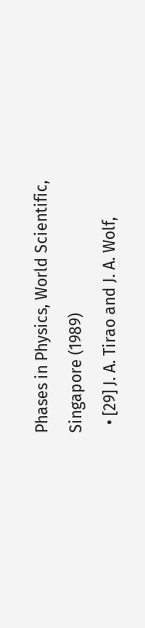Phases in Physics, World Scientific, Singapore (1989)
  • [29] J. A. Tirao and J. A. Wolf,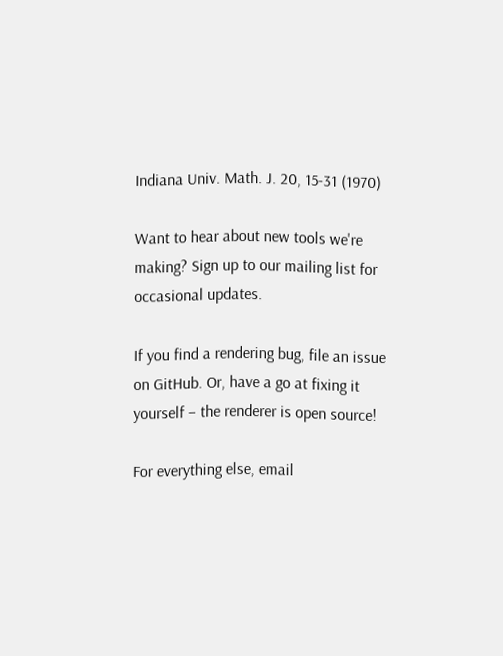Indiana Univ. Math. J. 20, 15-31 (1970)

Want to hear about new tools we're making? Sign up to our mailing list for occasional updates.

If you find a rendering bug, file an issue on GitHub. Or, have a go at fixing it yourself – the renderer is open source!

For everything else, email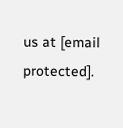us at [email protected].